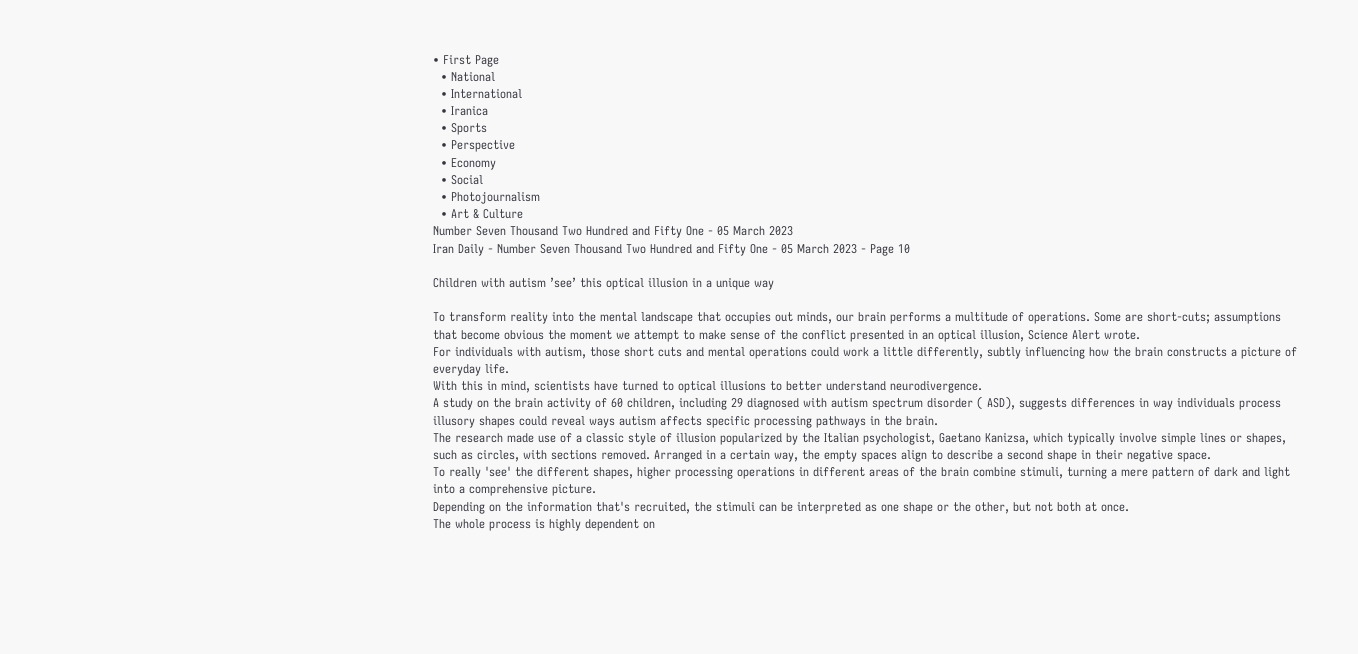• First Page
  • National
  • International
  • Iranica
  • Sports
  • Perspective
  • Economy
  • Social
  • Photojournalism
  • Art & Culture
Number Seven Thousand Two Hundred and Fifty One - 05 March 2023
Iran Daily - Number Seven Thousand Two Hundred and Fifty One - 05 March 2023 - Page 10

Children with autism ’see’ this optical illusion in a unique way

To transform reality into the mental landscape that occupies out minds, our brain performs a multitude of operations. Some are short-cuts; assumptions that become obvious the moment we attempt to make sense of the conflict presented in an optical illusion, Science Alert wrote.
For individuals with autism, those short cuts and mental operations could work a little differently, subtly influencing how the brain constructs a picture of everyday life.
With this in mind, scientists have turned to optical illusions to better understand neurodivergence.
A study on the brain activity of 60 children, including 29 diagnosed with autism spectrum disorder ( ASD), suggests differences in way individuals process illusory shapes could reveal ways autism affects specific processing pathways in the brain.
The research made use of a classic style of illusion popularized by the Italian psychologist, Gaetano Kanizsa, which typically involve simple lines or shapes, such as circles, with sections removed. Arranged in a certain way, the empty spaces align to describe a second shape in their negative space.
To really 'see' the different shapes, higher processing operations in different areas of the brain combine stimuli, turning a mere pattern of dark and light into a comprehensive picture.
Depending on the information that's recruited, the stimuli can be interpreted as one shape or the other, but not both at once.
The whole process is highly dependent on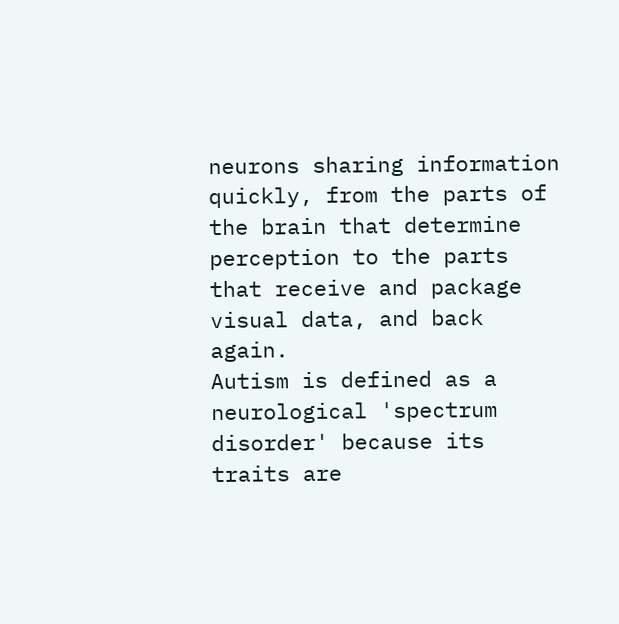neurons sharing information quickly, from the parts of the brain that determine perception to the parts that receive and package visual data, and back again.
Autism is defined as a neurological 'spectrum disorder' because its traits are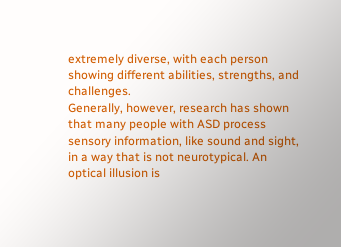extremely diverse, with each person showing different abilities, strengths, and challenges.
Generally, however, research has shown that many people with ASD process sensory information, like sound and sight, in a way that is not neurotypical. An optical illusion is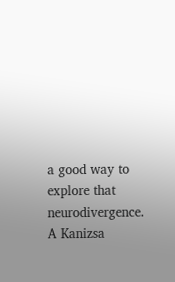a good way to explore that neurodivergence.
A Kanizsa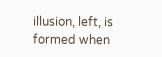illusion, left, is formed when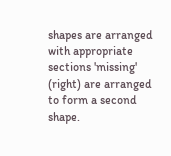shapes are arranged with appropriate sections 'missing' (right) are arranged to form a second shape.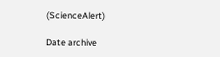(ScienceAlert)

Date archive